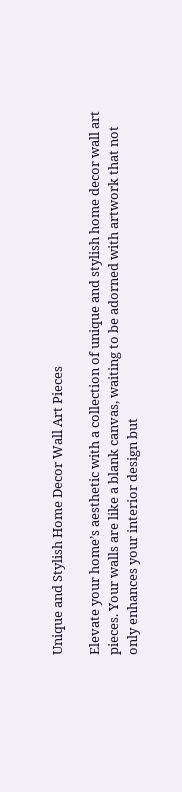Unique and Stylish Home Decor Wall Art Pieces

Elevate your home’s aesthetic with a collection of unique and stylish home decor wall art pieces. Your walls are like a blank canvas, waiting to be adorned with artwork that not only enhances your interior design but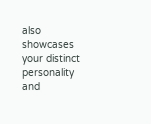also showcases your distinct personality and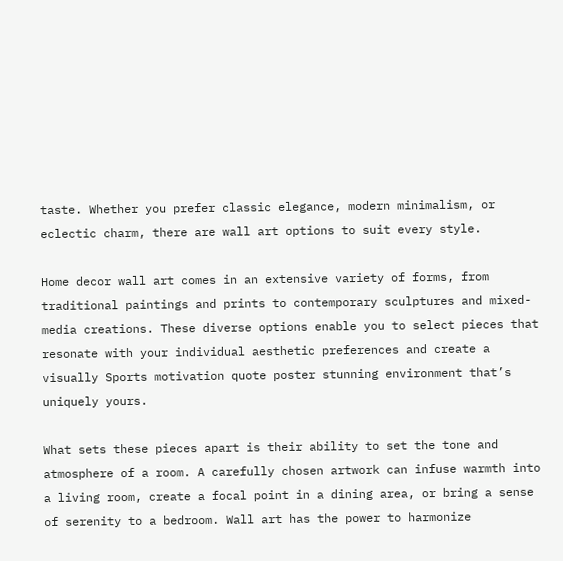taste. Whether you prefer classic elegance, modern minimalism, or eclectic charm, there are wall art options to suit every style.

Home decor wall art comes in an extensive variety of forms, from traditional paintings and prints to contemporary sculptures and mixed-media creations. These diverse options enable you to select pieces that resonate with your individual aesthetic preferences and create a visually Sports motivation quote poster stunning environment that’s uniquely yours.

What sets these pieces apart is their ability to set the tone and atmosphere of a room. A carefully chosen artwork can infuse warmth into a living room, create a focal point in a dining area, or bring a sense of serenity to a bedroom. Wall art has the power to harmonize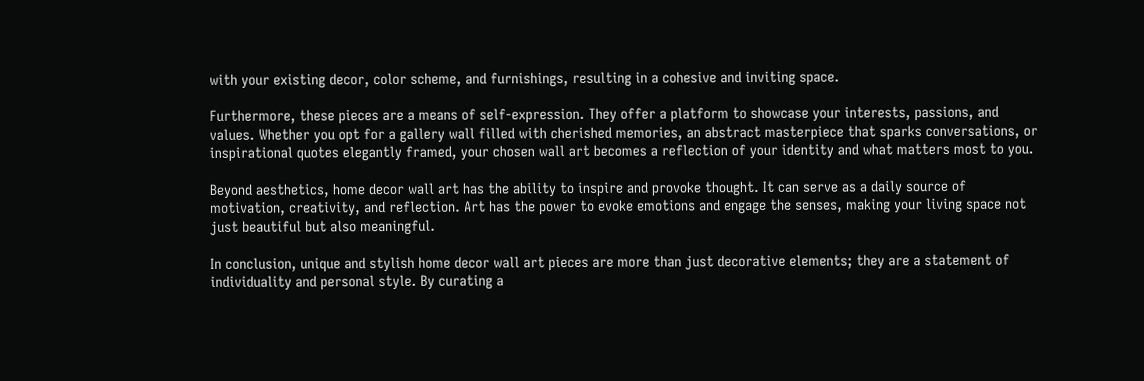with your existing decor, color scheme, and furnishings, resulting in a cohesive and inviting space.

Furthermore, these pieces are a means of self-expression. They offer a platform to showcase your interests, passions, and values. Whether you opt for a gallery wall filled with cherished memories, an abstract masterpiece that sparks conversations, or inspirational quotes elegantly framed, your chosen wall art becomes a reflection of your identity and what matters most to you.

Beyond aesthetics, home decor wall art has the ability to inspire and provoke thought. It can serve as a daily source of motivation, creativity, and reflection. Art has the power to evoke emotions and engage the senses, making your living space not just beautiful but also meaningful.

In conclusion, unique and stylish home decor wall art pieces are more than just decorative elements; they are a statement of individuality and personal style. By curating a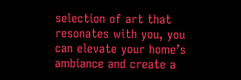selection of art that resonates with you, you can elevate your home’s ambiance and create a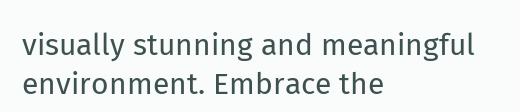visually stunning and meaningful environment. Embrace the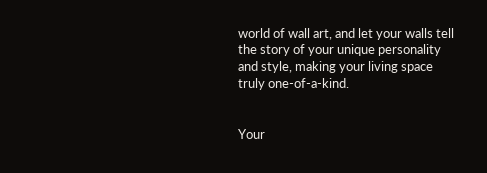world of wall art, and let your walls tell the story of your unique personality and style, making your living space truly one-of-a-kind.


Your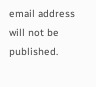email address will not be published.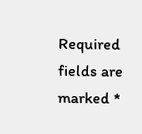Required fields are marked *